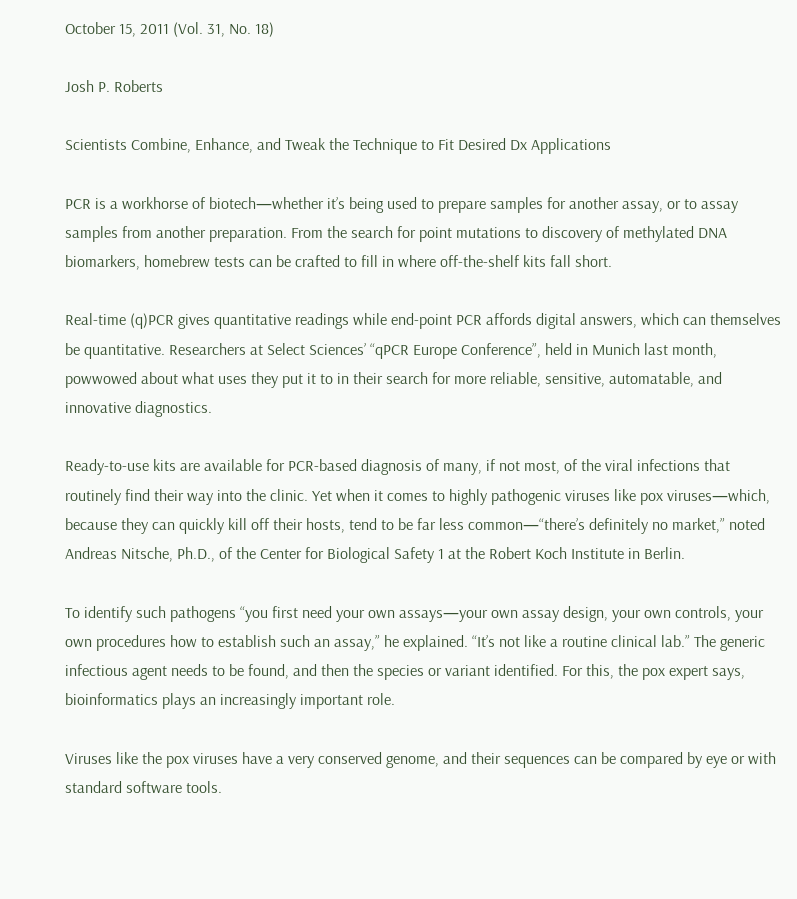October 15, 2011 (Vol. 31, No. 18)

Josh P. Roberts

Scientists Combine, Enhance, and Tweak the Technique to Fit Desired Dx Applications

PCR is a workhorse of biotech—whether it’s being used to prepare samples for another assay, or to assay samples from another preparation. From the search for point mutations to discovery of methylated DNA biomarkers, homebrew tests can be crafted to fill in where off-the-shelf kits fall short.

Real-time (q)PCR gives quantitative readings while end-point PCR affords digital answers, which can themselves be quantitative. Researchers at Select Sciences’ “qPCR Europe Conference”, held in Munich last month, powwowed about what uses they put it to in their search for more reliable, sensitive, automatable, and innovative diagnostics.

Ready-to-use kits are available for PCR-based diagnosis of many, if not most, of the viral infections that routinely find their way into the clinic. Yet when it comes to highly pathogenic viruses like pox viruses—which, because they can quickly kill off their hosts, tend to be far less common—“there’s definitely no market,” noted Andreas Nitsche, Ph.D., of the Center for Biological Safety 1 at the Robert Koch Institute in Berlin.

To identify such pathogens “you first need your own assays—your own assay design, your own controls, your own procedures how to establish such an assay,” he explained. “It’s not like a routine clinical lab.” The generic infectious agent needs to be found, and then the species or variant identified. For this, the pox expert says, bioinformatics plays an increasingly important role.

Viruses like the pox viruses have a very conserved genome, and their sequences can be compared by eye or with standard software tools.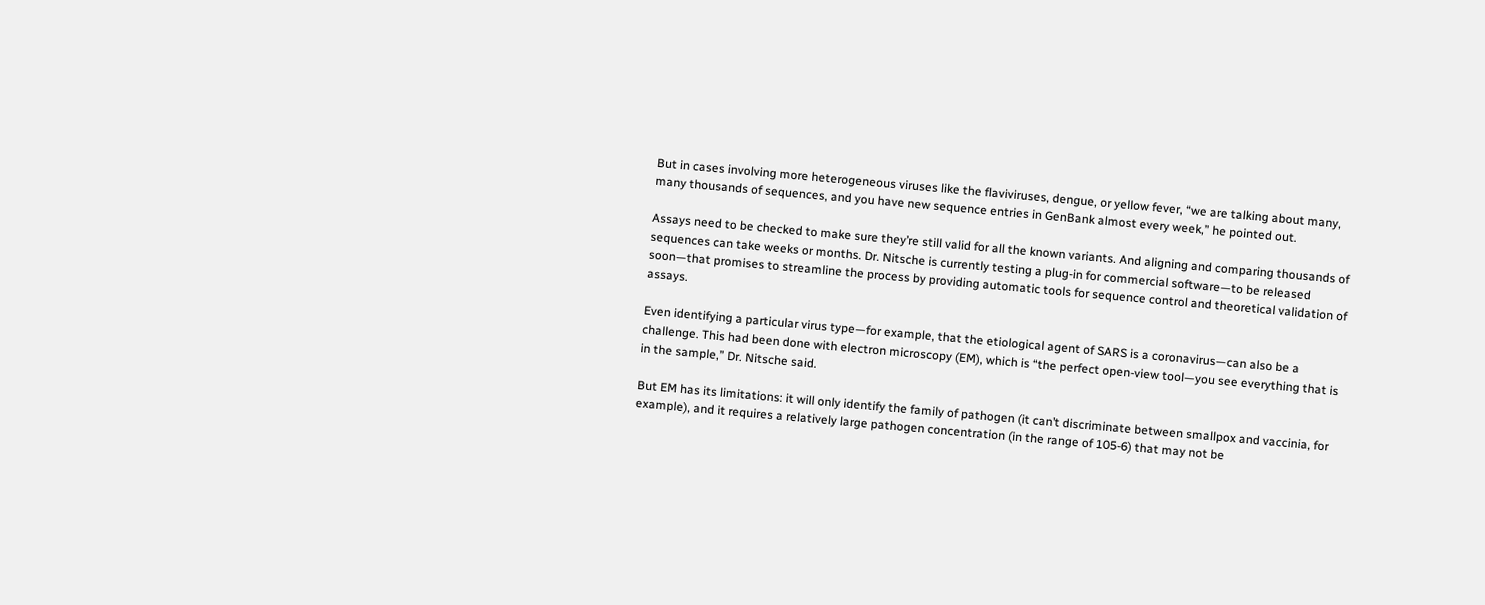But in cases involving more heterogeneous viruses like the flaviviruses, dengue, or yellow fever, “we are talking about many, many thousands of sequences, and you have new sequence entries in GenBank almost every week,” he pointed out.

Assays need to be checked to make sure they’re still valid for all the known variants. And aligning and comparing thousands of sequences can take weeks or months. Dr. Nitsche is currently testing a plug-in for commercial software—to be released soon—that promises to streamline the process by providing automatic tools for sequence control and theoretical validation of assays.

Even identifying a particular virus type—for example, that the etiological agent of SARS is a coronavirus—can also be a challenge. This had been done with electron microscopy (EM), which is “the perfect open-view tool—you see everything that is in the sample,” Dr. Nitsche said.

But EM has its limitations: it will only identify the family of pathogen (it can’t discriminate between smallpox and vaccinia, for example), and it requires a relatively large pathogen concentration (in the range of 105-6) that may not be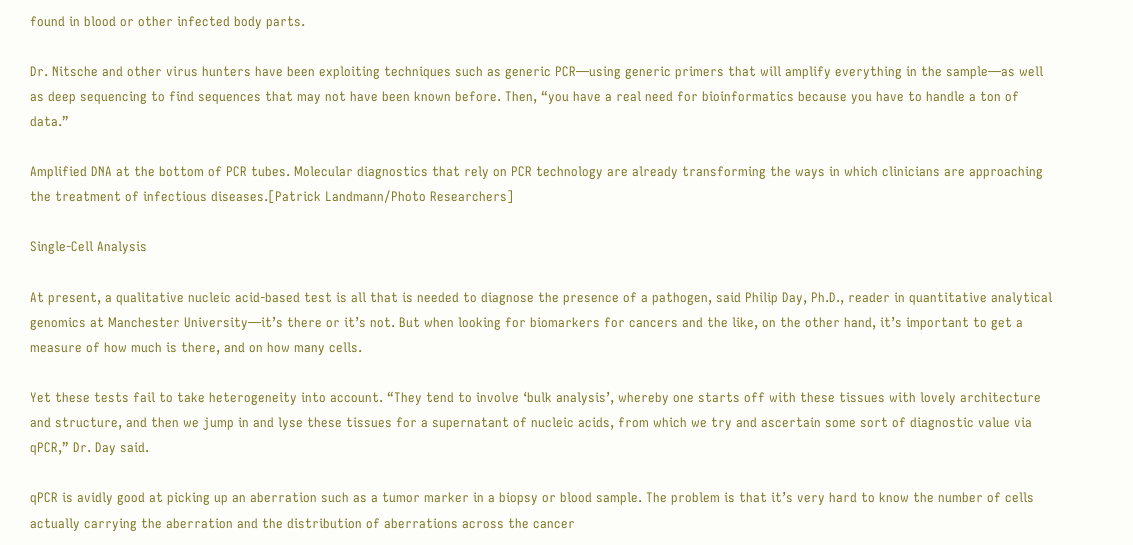found in blood or other infected body parts.

Dr. Nitsche and other virus hunters have been exploiting techniques such as generic PCR—using generic primers that will amplify everything in the sample—as well as deep sequencing to find sequences that may not have been known before. Then, “you have a real need for bioinformatics because you have to handle a ton of data.”

Amplified DNA at the bottom of PCR tubes. Molecular diagnostics that rely on PCR technology are already transforming the ways in which clinicians are approaching the treatment of infectious diseases.[Patrick Landmann/Photo Researchers]

Single-Cell Analysis

At present, a qualitative nucleic acid-based test is all that is needed to diagnose the presence of a pathogen, said Philip Day, Ph.D., reader in quantitative analytical genomics at Manchester University—it’s there or it’s not. But when looking for biomarkers for cancers and the like, on the other hand, it’s important to get a measure of how much is there, and on how many cells.

Yet these tests fail to take heterogeneity into account. “They tend to involve ‘bulk analysis’, whereby one starts off with these tissues with lovely architecture and structure, and then we jump in and lyse these tissues for a supernatant of nucleic acids, from which we try and ascertain some sort of diagnostic value via qPCR,” Dr. Day said.

qPCR is avidly good at picking up an aberration such as a tumor marker in a biopsy or blood sample. The problem is that it’s very hard to know the number of cells actually carrying the aberration and the distribution of aberrations across the cancer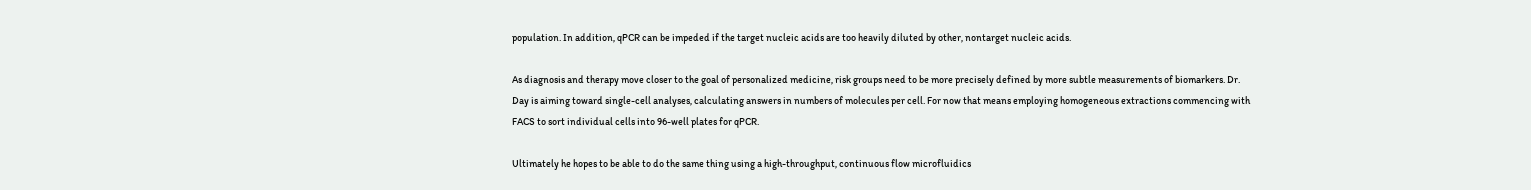population. In addition, qPCR can be impeded if the target nucleic acids are too heavily diluted by other, nontarget nucleic acids.

As diagnosis and therapy move closer to the goal of personalized medicine, risk groups need to be more precisely defined by more subtle measurements of biomarkers. Dr. Day is aiming toward single-cell analyses, calculating answers in numbers of molecules per cell. For now that means employing homogeneous extractions commencing with FACS to sort individual cells into 96-well plates for qPCR.

Ultimately he hopes to be able to do the same thing using a high-throughput, continuous flow microfluidics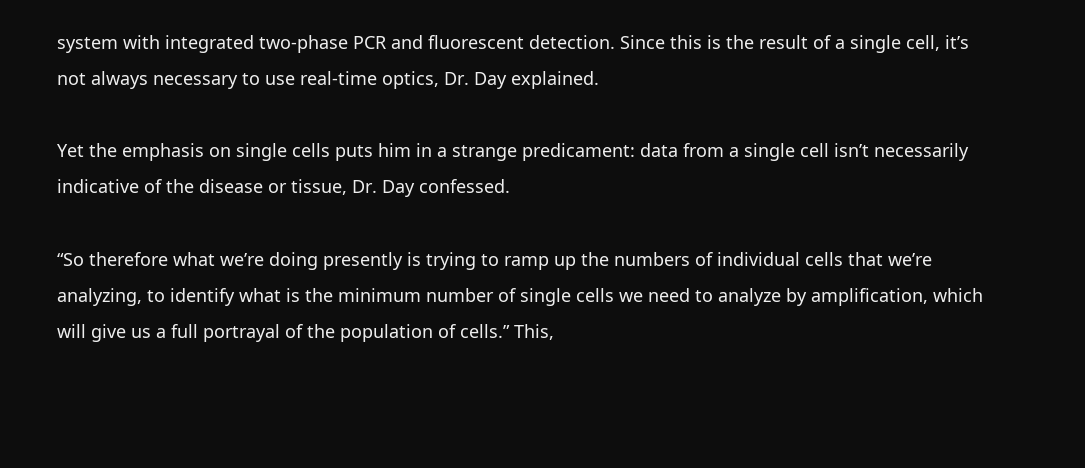system with integrated two-phase PCR and fluorescent detection. Since this is the result of a single cell, it’s not always necessary to use real-time optics, Dr. Day explained.

Yet the emphasis on single cells puts him in a strange predicament: data from a single cell isn’t necessarily indicative of the disease or tissue, Dr. Day confessed.

“So therefore what we’re doing presently is trying to ramp up the numbers of individual cells that we’re analyzing, to identify what is the minimum number of single cells we need to analyze by amplification, which will give us a full portrayal of the population of cells.” This,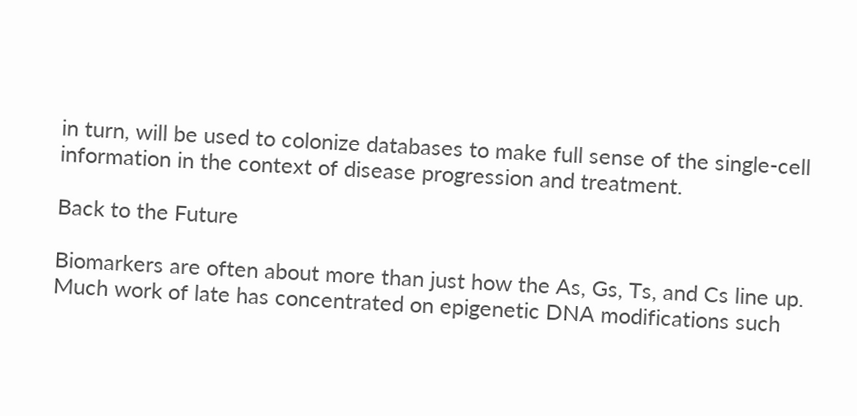in turn, will be used to colonize databases to make full sense of the single-cell information in the context of disease progression and treatment.

Back to the Future

Biomarkers are often about more than just how the As, Gs, Ts, and Cs line up. Much work of late has concentrated on epigenetic DNA modifications such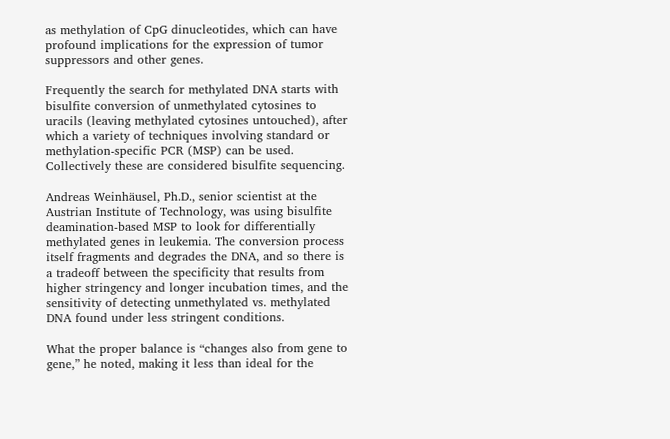as methylation of CpG dinucleotides, which can have profound implications for the expression of tumor suppressors and other genes.

Frequently the search for methylated DNA starts with bisulfite conversion of unmethylated cytosines to uracils (leaving methylated cytosines untouched), after which a variety of techniques involving standard or methylation-specific PCR (MSP) can be used. Collectively these are considered bisulfite sequencing.

Andreas Weinhäusel, Ph.D., senior scientist at the Austrian Institute of Technology, was using bisulfite deamination-based MSP to look for differentially methylated genes in leukemia. The conversion process itself fragments and degrades the DNA, and so there is a tradeoff between the specificity that results from higher stringency and longer incubation times, and the sensitivity of detecting unmethylated vs. methylated DNA found under less stringent conditions.

What the proper balance is “changes also from gene to gene,” he noted, making it less than ideal for the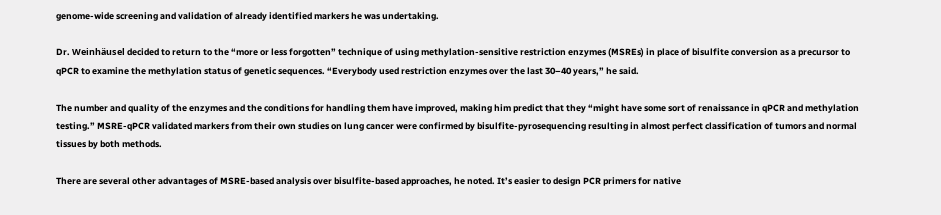genome-wide screening and validation of already identified markers he was undertaking.

Dr. Weinhäusel decided to return to the “more or less forgotten” technique of using methylation-sensitive restriction enzymes (MSREs) in place of bisulfite conversion as a precursor to qPCR to examine the methylation status of genetic sequences. “Everybody used restriction enzymes over the last 30–40 years,” he said.

The number and quality of the enzymes and the conditions for handling them have improved, making him predict that they “might have some sort of renaissance in qPCR and methylation testing.” MSRE-qPCR validated markers from their own studies on lung cancer were confirmed by bisulfite-pyrosequencing resulting in almost perfect classification of tumors and normal tissues by both methods.

There are several other advantages of MSRE-based analysis over bisulfite-based approaches, he noted. It’s easier to design PCR primers for native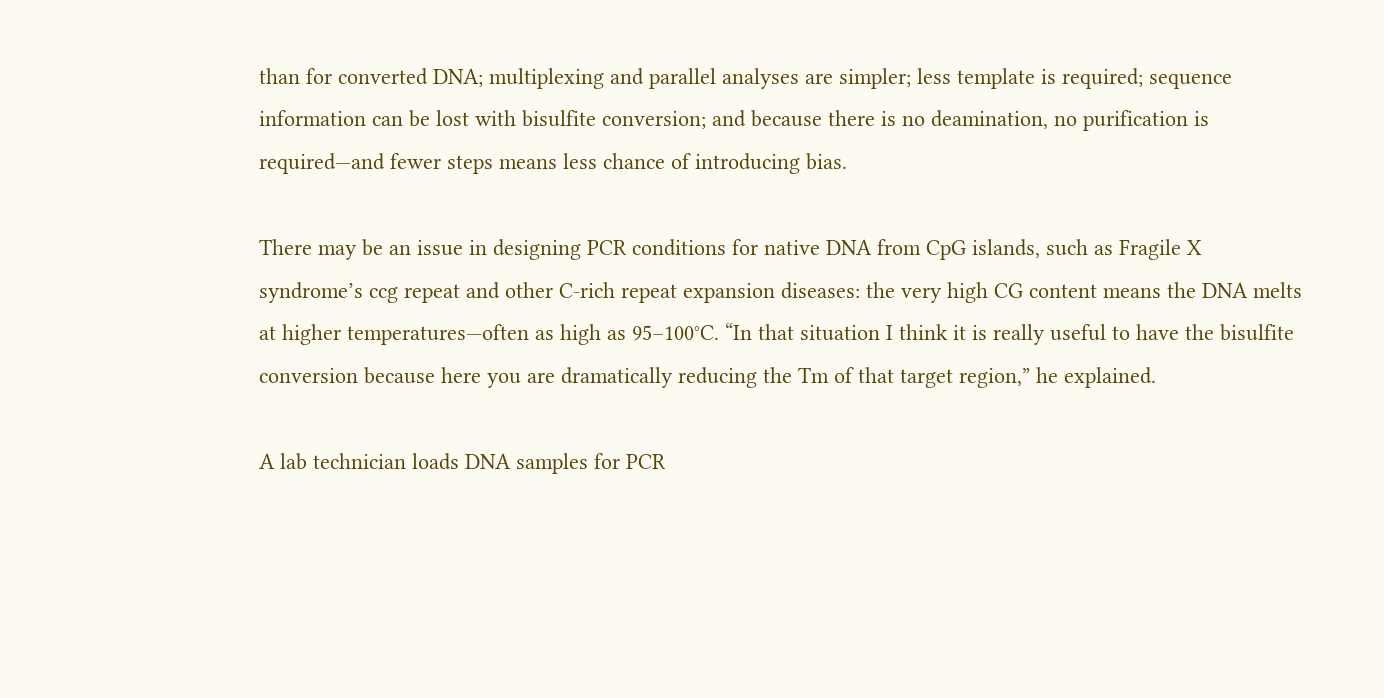than for converted DNA; multiplexing and parallel analyses are simpler; less template is required; sequence information can be lost with bisulfite conversion; and because there is no deamination, no purification is required—and fewer steps means less chance of introducing bias.

There may be an issue in designing PCR conditions for native DNA from CpG islands, such as Fragile X syndrome’s ccg repeat and other C-rich repeat expansion diseases: the very high CG content means the DNA melts at higher temperatures—often as high as 95–100°C. “In that situation I think it is really useful to have the bisulfite conversion because here you are dramatically reducing the Tm of that target region,” he explained.

A lab technician loads DNA samples for PCR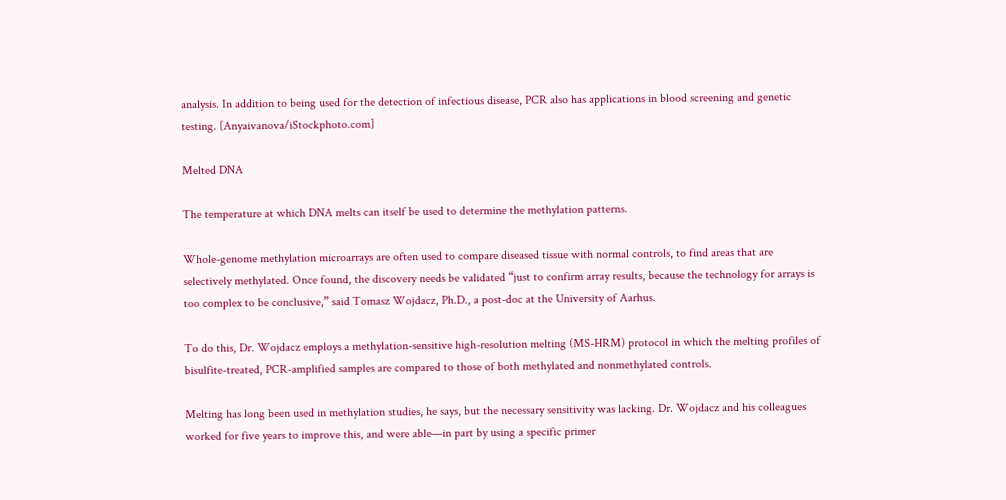analysis. In addition to being used for the detection of infectious disease, PCR also has applications in blood screening and genetic testing. [Anyaivanova/iStockphoto.com]

Melted DNA

The temperature at which DNA melts can itself be used to determine the methylation patterns.

Whole-genome methylation microarrays are often used to compare diseased tissue with normal controls, to find areas that are selectively methylated. Once found, the discovery needs be validated “just to confirm array results, because the technology for arrays is too complex to be conclusive,” said Tomasz Wojdacz, Ph.D., a post-doc at the University of Aarhus.

To do this, Dr. Wojdacz employs a methylation-sensitive high-resolution melting (MS-HRM) protocol in which the melting profiles of bisulfite-treated, PCR-amplified samples are compared to those of both methylated and nonmethylated controls.

Melting has long been used in methylation studies, he says, but the necessary sensitivity was lacking. Dr. Wojdacz and his colleagues worked for five years to improve this, and were able—in part by using a specific primer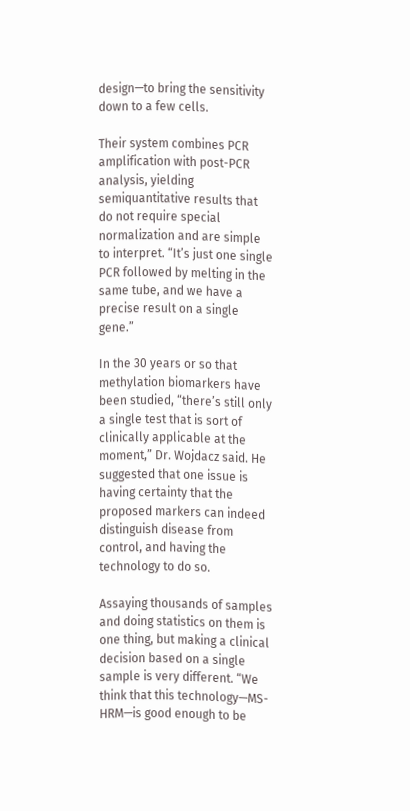design—to bring the sensitivity down to a few cells.

Their system combines PCR amplification with post-PCR analysis, yielding semiquantitative results that do not require special normalization and are simple to interpret. “It’s just one single PCR followed by melting in the same tube, and we have a precise result on a single gene.”

In the 30 years or so that methylation biomarkers have been studied, “there’s still only a single test that is sort of clinically applicable at the moment,” Dr. Wojdacz said. He suggested that one issue is having certainty that the proposed markers can indeed distinguish disease from control, and having the technology to do so.

Assaying thousands of samples and doing statistics on them is one thing, but making a clinical decision based on a single sample is very different. “We think that this technology—MS-HRM—is good enough to be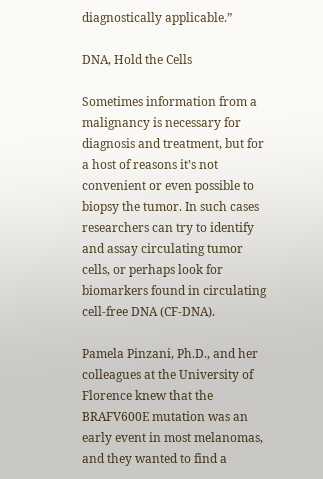diagnostically applicable.”

DNA, Hold the Cells

Sometimes information from a malignancy is necessary for diagnosis and treatment, but for a host of reasons it’s not convenient or even possible to biopsy the tumor. In such cases researchers can try to identify and assay circulating tumor cells, or perhaps look for biomarkers found in circulating cell-free DNA (CF-DNA).

Pamela Pinzani, Ph.D., and her colleagues at the University of Florence knew that the BRAFV600E mutation was an early event in most melanomas, and they wanted to find a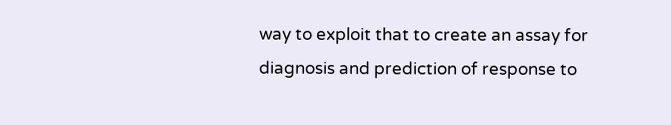way to exploit that to create an assay for diagnosis and prediction of response to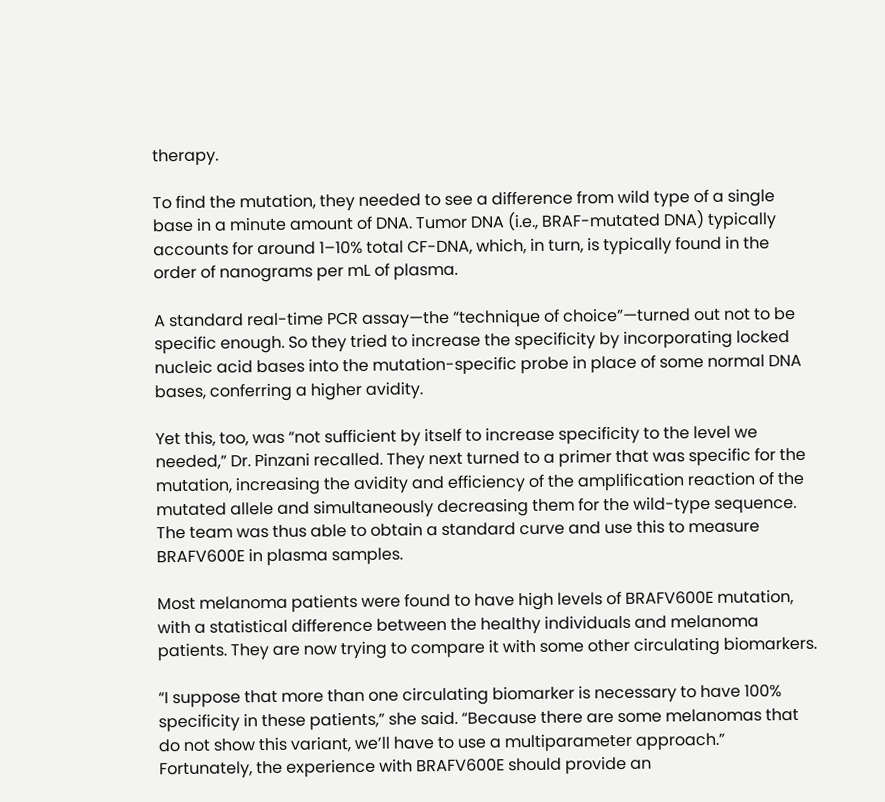therapy.

To find the mutation, they needed to see a difference from wild type of a single base in a minute amount of DNA. Tumor DNA (i.e., BRAF-mutated DNA) typically accounts for around 1–10% total CF-DNA, which, in turn, is typically found in the order of nanograms per mL of plasma.

A standard real-time PCR assay—the “technique of choice”—turned out not to be specific enough. So they tried to increase the specificity by incorporating locked nucleic acid bases into the mutation-specific probe in place of some normal DNA bases, conferring a higher avidity.

Yet this, too, was “not sufficient by itself to increase specificity to the level we needed,” Dr. Pinzani recalled. They next turned to a primer that was specific for the mutation, increasing the avidity and efficiency of the amplification reaction of the mutated allele and simultaneously decreasing them for the wild-type sequence. The team was thus able to obtain a standard curve and use this to measure BRAFV600E in plasma samples.

Most melanoma patients were found to have high levels of BRAFV600E mutation, with a statistical difference between the healthy individuals and melanoma patients. They are now trying to compare it with some other circulating biomarkers.

“I suppose that more than one circulating biomarker is necessary to have 100% specificity in these patients,” she said. “Because there are some melanomas that do not show this variant, we’ll have to use a multiparameter approach.” Fortunately, the experience with BRAFV600E should provide an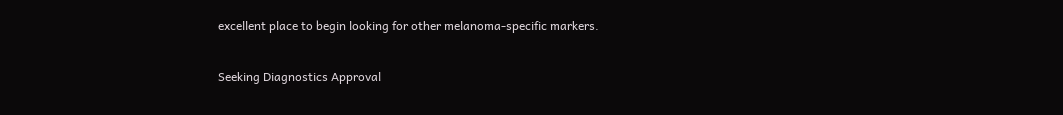excellent place to begin looking for other melanoma-specific markers.

Seeking Diagnostics Approval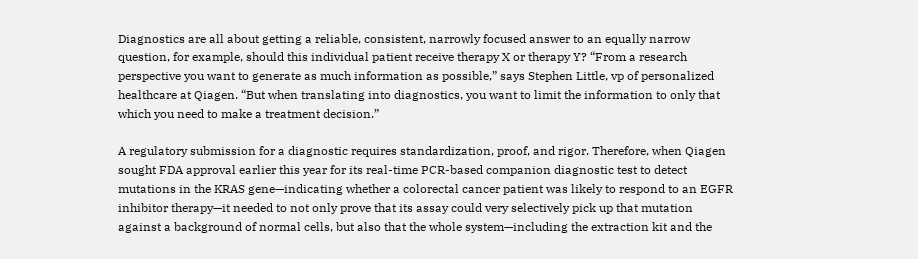Diagnostics are all about getting a reliable, consistent, narrowly focused answer to an equally narrow question, for example, should this individual patient receive therapy X or therapy Y? “From a research perspective you want to generate as much information as possible,” says Stephen Little, vp of personalized healthcare at Qiagen. “But when translating into diagnostics, you want to limit the information to only that which you need to make a treatment decision.”

A regulatory submission for a diagnostic requires standardization, proof, and rigor. Therefore, when Qiagen sought FDA approval earlier this year for its real-time PCR-based companion diagnostic test to detect mutations in the KRAS gene—indicating whether a colorectal cancer patient was likely to respond to an EGFR inhibitor therapy—it needed to not only prove that its assay could very selectively pick up that mutation against a background of normal cells, but also that the whole system—including the extraction kit and the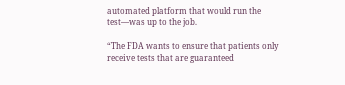automated platform that would run the test—was up to the job.

“The FDA wants to ensure that patients only receive tests that are guaranteed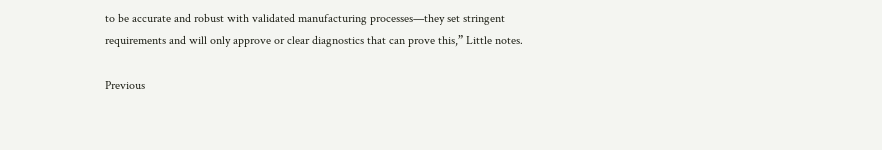to be accurate and robust with validated manufacturing processes—they set stringent requirements and will only approve or clear diagnostics that can prove this,” Little notes.

Previous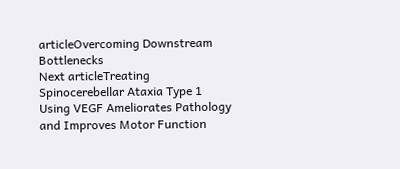articleOvercoming Downstream Bottlenecks
Next articleTreating Spinocerebellar Ataxia Type 1 Using VEGF Ameliorates Pathology and Improves Motor Function